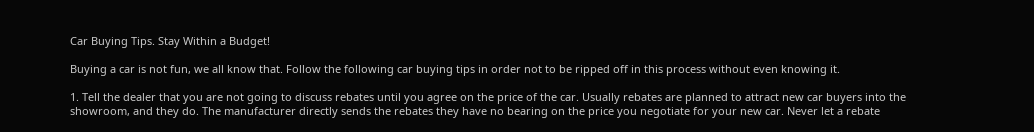Car Buying Tips. Stay Within a Budget!

Buying a car is not fun, we all know that. Follow the following car buying tips in order not to be ripped off in this process without even knowing it.

1. Tell the dealer that you are not going to discuss rebates until you agree on the price of the car. Usually rebates are planned to attract new car buyers into the showroom, and they do. The manufacturer directly sends the rebates they have no bearing on the price you negotiate for your new car. Never let a rebate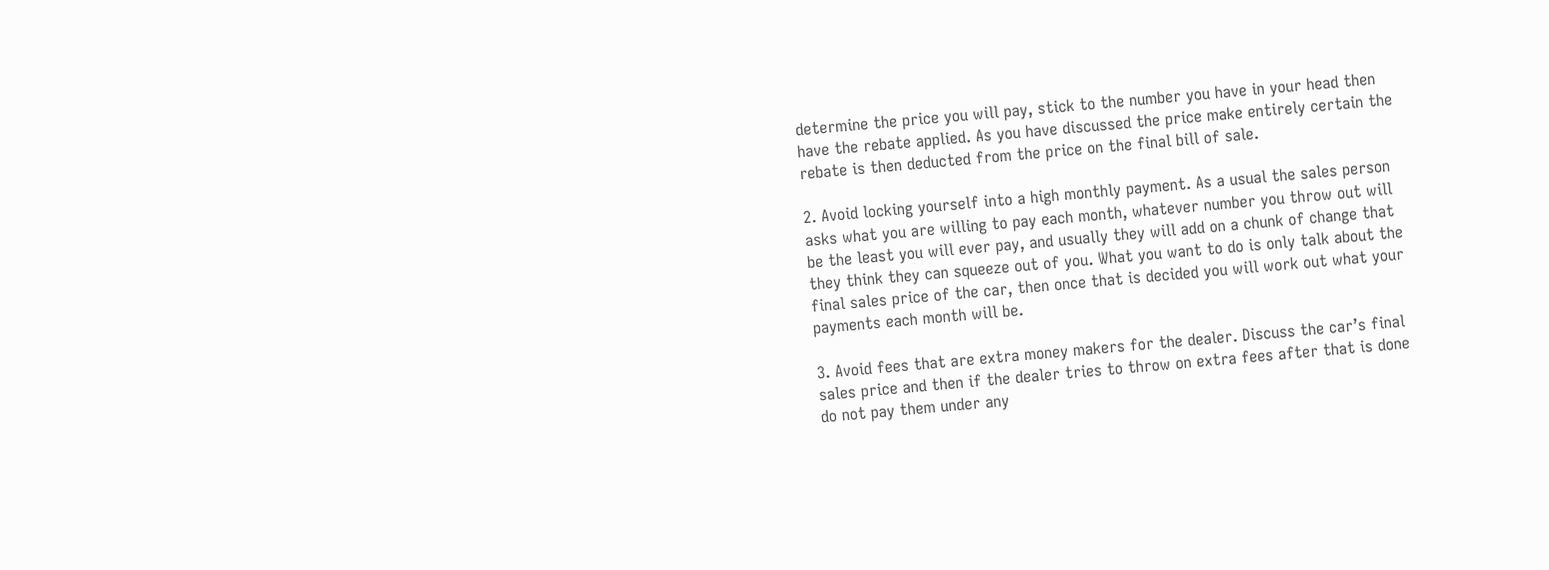determine the price you will pay, stick to the number you have in your head then have the rebate applied. As you have discussed the price make entirely certain the rebate is then deducted from the price on the final bill of sale.

2. Avoid locking yourself into a high monthly payment. As a usual the sales person asks what you are willing to pay each month, whatever number you throw out will be the least you will ever pay, and usually they will add on a chunk of change that they think they can squeeze out of you. What you want to do is only talk about the final sales price of the car, then once that is decided you will work out what your payments each month will be.

3. Avoid fees that are extra money makers for the dealer. Discuss the car’s final sales price and then if the dealer tries to throw on extra fees after that is done do not pay them under any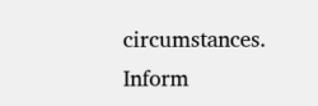circumstances. Inform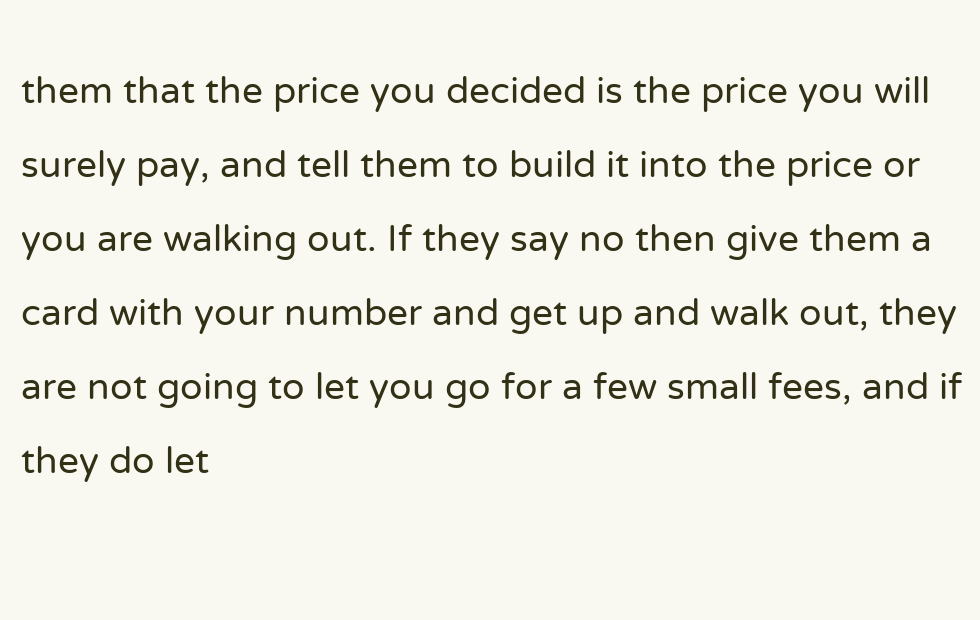them that the price you decided is the price you will surely pay, and tell them to build it into the price or you are walking out. If they say no then give them a card with your number and get up and walk out, they are not going to let you go for a few small fees, and if they do let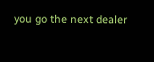you go the next dealer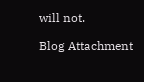will not.

Blog Attachment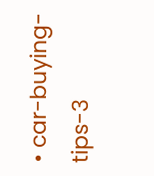• car-buying-tips-3